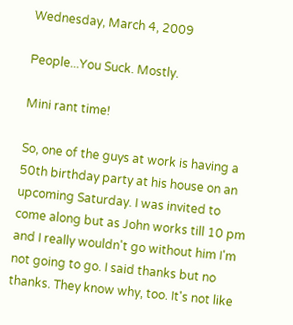Wednesday, March 4, 2009

People...You Suck. Mostly.

Mini rant time!

So, one of the guys at work is having a 50th birthday party at his house on an upcoming Saturday. I was invited to come along but as John works till 10 pm and I really wouldn't go without him I'm not going to go. I said thanks but no thanks. They know why, too. It's not like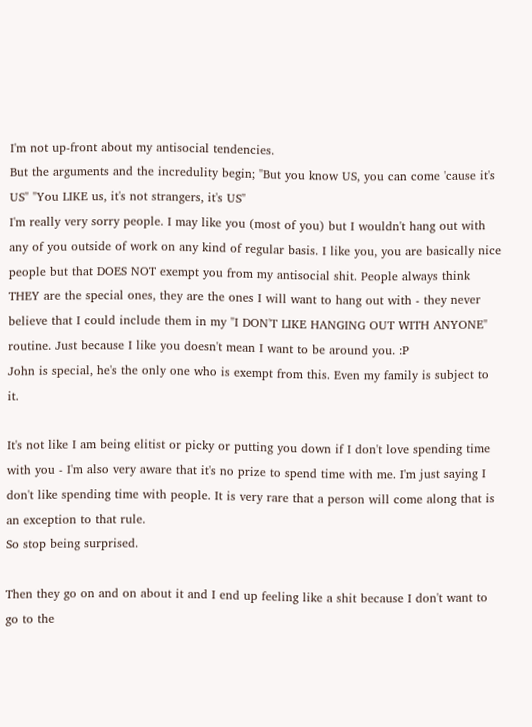I'm not up-front about my antisocial tendencies.
But the arguments and the incredulity begin; "But you know US, you can come 'cause it's US" "You LIKE us, it's not strangers, it's US"
I'm really very sorry people. I may like you (most of you) but I wouldn't hang out with any of you outside of work on any kind of regular basis. I like you, you are basically nice people but that DOES NOT exempt you from my antisocial shit. People always think THEY are the special ones, they are the ones I will want to hang out with - they never believe that I could include them in my "I DON'T LIKE HANGING OUT WITH ANYONE" routine. Just because I like you doesn't mean I want to be around you. :P
John is special, he's the only one who is exempt from this. Even my family is subject to it.

It's not like I am being elitist or picky or putting you down if I don't love spending time with you - I'm also very aware that it's no prize to spend time with me. I'm just saying I don't like spending time with people. It is very rare that a person will come along that is an exception to that rule.
So stop being surprised.

Then they go on and on about it and I end up feeling like a shit because I don't want to go to the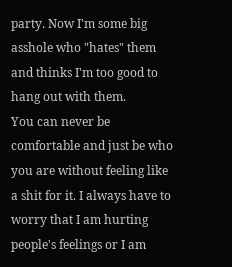party. Now I'm some big asshole who "hates" them and thinks I'm too good to hang out with them.
You can never be comfortable and just be who you are without feeling like a shit for it. I always have to worry that I am hurting people's feelings or I am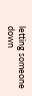letting someone down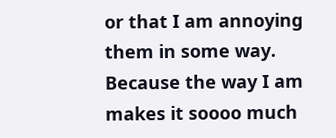or that I am annoying them in some way.
Because the way I am makes it soooo much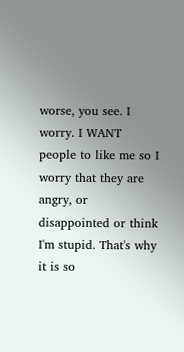worse, you see. I worry. I WANT people to like me so I worry that they are angry, or disappointed or think I'm stupid. That's why it is so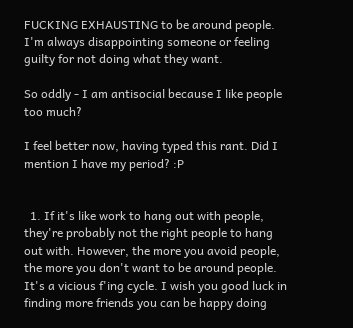FUCKING EXHAUSTING to be around people. I'm always disappointing someone or feeling guilty for not doing what they want.

So oddly - I am antisocial because I like people too much?

I feel better now, having typed this rant. Did I mention I have my period? :P


  1. If it's like work to hang out with people, they're probably not the right people to hang out with. However, the more you avoid people, the more you don't want to be around people. It's a vicious f'ing cycle. I wish you good luck in finding more friends you can be happy doing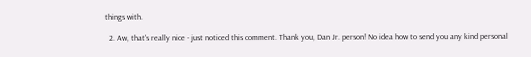things with.

  2. Aw, that's really nice - just noticed this comment. Thank you, Dan Jr. person! No idea how to send you any kind personal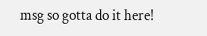msg so gotta do it here!